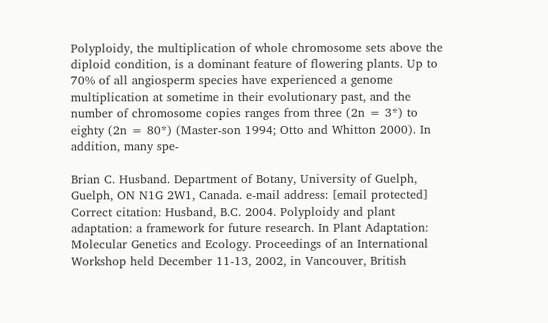Polyploidy, the multiplication of whole chromosome sets above the diploid condition, is a dominant feature of flowering plants. Up to 70% of all angiosperm species have experienced a genome multiplication at sometime in their evolutionary past, and the number of chromosome copies ranges from three (2n = 3*) to eighty (2n = 80*) (Master-son 1994; Otto and Whitton 2000). In addition, many spe-

Brian C. Husband. Department of Botany, University of Guelph, Guelph, ON N1G 2W1, Canada. e-mail address: [email protected] Correct citation: Husband, B.C. 2004. Polyploidy and plant adaptation: a framework for future research. In Plant Adaptation: Molecular Genetics and Ecology. Proceedings of an International Workshop held December 11-13, 2002, in Vancouver, British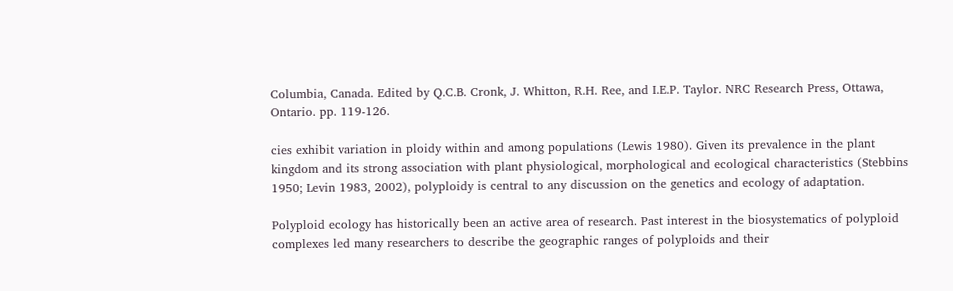Columbia, Canada. Edited by Q.C.B. Cronk, J. Whitton, R.H. Ree, and I.E.P. Taylor. NRC Research Press, Ottawa, Ontario. pp. 119-126.

cies exhibit variation in ploidy within and among populations (Lewis 1980). Given its prevalence in the plant kingdom and its strong association with plant physiological, morphological and ecological characteristics (Stebbins 1950; Levin 1983, 2002), polyploidy is central to any discussion on the genetics and ecology of adaptation.

Polyploid ecology has historically been an active area of research. Past interest in the biosystematics of polyploid complexes led many researchers to describe the geographic ranges of polyploids and their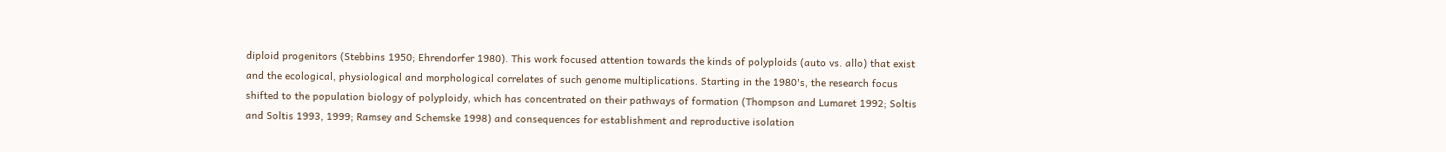diploid progenitors (Stebbins 1950; Ehrendorfer 1980). This work focused attention towards the kinds of polyploids (auto vs. allo) that exist and the ecological, physiological and morphological correlates of such genome multiplications. Starting in the 1980's, the research focus shifted to the population biology of polyploidy, which has concentrated on their pathways of formation (Thompson and Lumaret 1992; Soltis and Soltis 1993, 1999; Ramsey and Schemske 1998) and consequences for establishment and reproductive isolation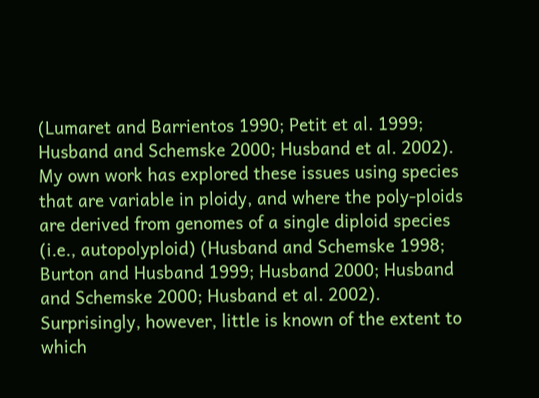(Lumaret and Barrientos 1990; Petit et al. 1999; Husband and Schemske 2000; Husband et al. 2002). My own work has explored these issues using species that are variable in ploidy, and where the poly-ploids are derived from genomes of a single diploid species (i.e., autopolyploid) (Husband and Schemske 1998; Burton and Husband 1999; Husband 2000; Husband and Schemske 2000; Husband et al. 2002). Surprisingly, however, little is known of the extent to which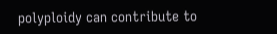polyploidy can contribute to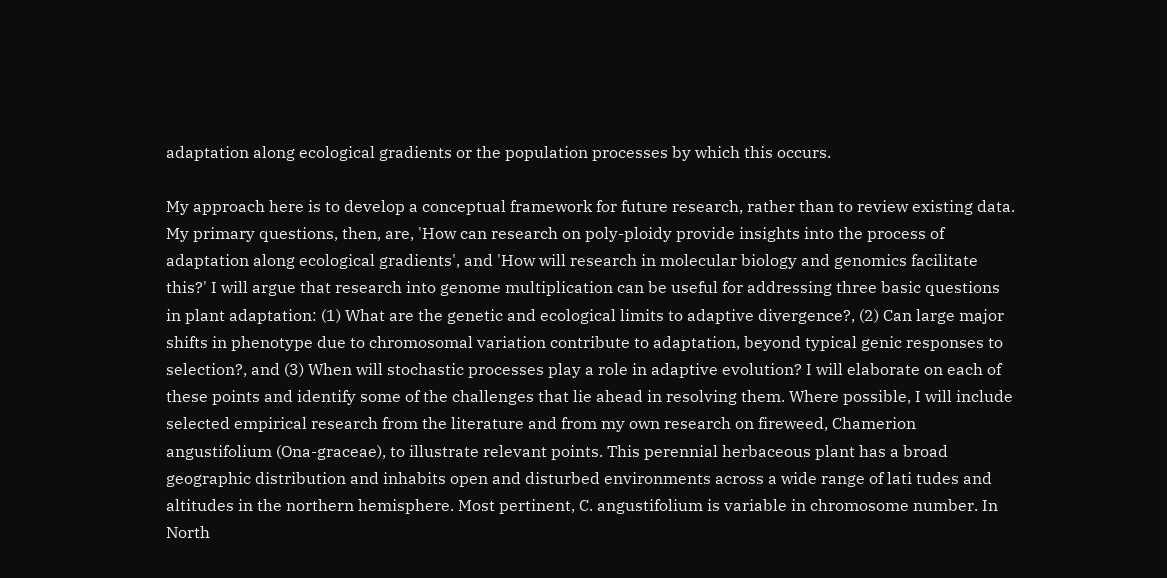adaptation along ecological gradients or the population processes by which this occurs.

My approach here is to develop a conceptual framework for future research, rather than to review existing data. My primary questions, then, are, 'How can research on poly-ploidy provide insights into the process of adaptation along ecological gradients', and 'How will research in molecular biology and genomics facilitate this?' I will argue that research into genome multiplication can be useful for addressing three basic questions in plant adaptation: (1) What are the genetic and ecological limits to adaptive divergence?, (2) Can large major shifts in phenotype due to chromosomal variation contribute to adaptation, beyond typical genic responses to selection?, and (3) When will stochastic processes play a role in adaptive evolution? I will elaborate on each of these points and identify some of the challenges that lie ahead in resolving them. Where possible, I will include selected empirical research from the literature and from my own research on fireweed, Chamerion angustifolium (Ona-graceae), to illustrate relevant points. This perennial herbaceous plant has a broad geographic distribution and inhabits open and disturbed environments across a wide range of lati tudes and altitudes in the northern hemisphere. Most pertinent, C. angustifolium is variable in chromosome number. In North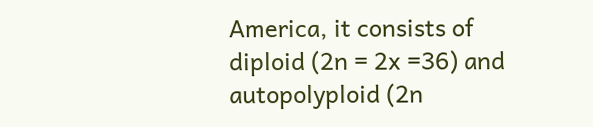America, it consists of diploid (2n = 2x =36) and autopolyploid (2n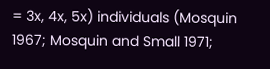= 3x, 4x, 5x) individuals (Mosquin 1967; Mosquin and Small 1971;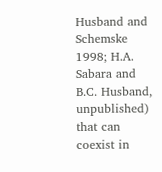Husband and Schemske 1998; H.A. Sabara and B.C. Husband, unpublished) that can coexist in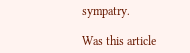sympatry.

Was this article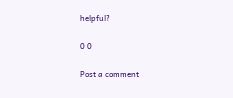helpful?

0 0

Post a comment